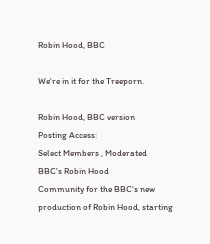Robin Hood, BBC

We're in it for the Treeporn.

Robin Hood, BBC version
Posting Access:
Select Members , Moderated
BBC's Robin Hood
Community for the BBC's new production of Robin Hood, starting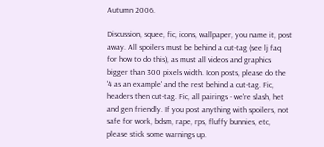Autumn 2006.

Discussion, squee, fic, icons, wallpaper, you name it, post away. All spoilers must be behind a cut-tag (see lj faq for how to do this), as must all videos and graphics bigger than 300 pixels width. Icon posts, please do the '4 as an example' and the rest behind a cut-tag. Fic, headers then cut-tag. Fic, all pairings - we're slash, het and gen friendly. If you post anything with spoilers, not safe for work, bdsm, rape, rps, fluffy bunnies, etc, please stick some warnings up.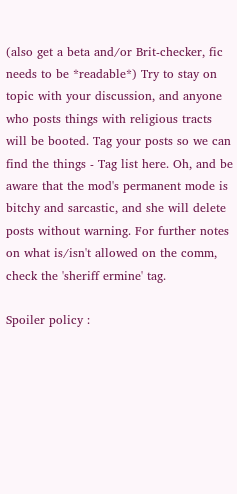(also get a beta and/or Brit-checker, fic needs to be *readable*) Try to stay on topic with your discussion, and anyone who posts things with religious tracts will be booted. Tag your posts so we can find the things - Tag list here. Oh, and be aware that the mod's permanent mode is bitchy and sarcastic, and she will delete posts without warning. For further notes on what is/isn't allowed on the comm, check the 'sheriff ermine' tag.

Spoiler policy :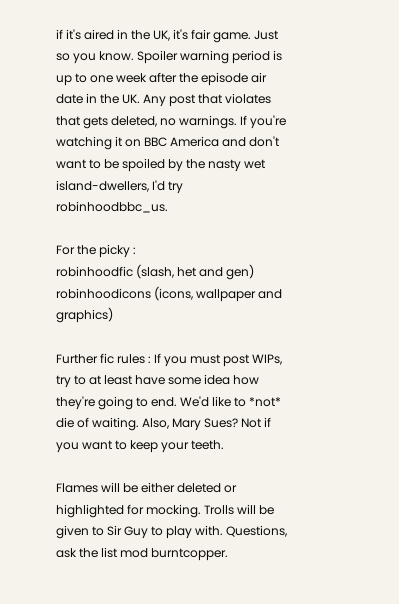if it's aired in the UK, it's fair game. Just so you know. Spoiler warning period is up to one week after the episode air date in the UK. Any post that violates that gets deleted, no warnings. If you're watching it on BBC America and don't want to be spoiled by the nasty wet island-dwellers, I'd try robinhoodbbc_us.

For the picky :
robinhoodfic (slash, het and gen)
robinhoodicons (icons, wallpaper and graphics)

Further fic rules : If you must post WIPs, try to at least have some idea how they're going to end. We'd like to *not* die of waiting. Also, Mary Sues? Not if you want to keep your teeth.

Flames will be either deleted or highlighted for mocking. Trolls will be given to Sir Guy to play with. Questions, ask the list mod burntcopper.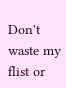Don't waste my flist or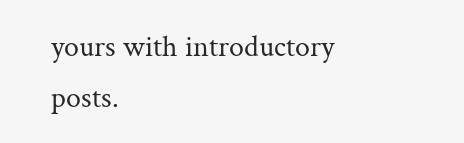yours with introductory posts.